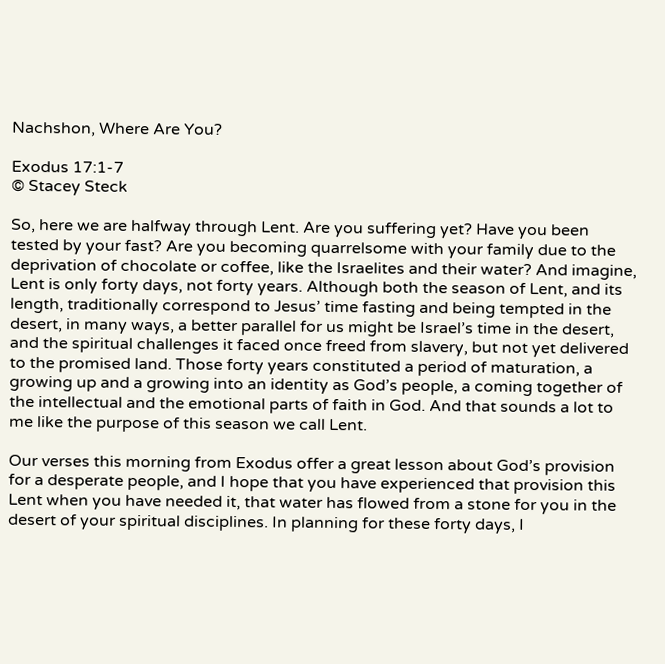Nachshon, Where Are You?

Exodus 17:1-7
© Stacey Steck

So, here we are halfway through Lent. Are you suffering yet? Have you been tested by your fast? Are you becoming quarrelsome with your family due to the deprivation of chocolate or coffee, like the Israelites and their water? And imagine, Lent is only forty days, not forty years. Although both the season of Lent, and its length, traditionally correspond to Jesus’ time fasting and being tempted in the desert, in many ways, a better parallel for us might be Israel’s time in the desert, and the spiritual challenges it faced once freed from slavery, but not yet delivered to the promised land. Those forty years constituted a period of maturation, a growing up and a growing into an identity as God’s people, a coming together of the intellectual and the emotional parts of faith in God. And that sounds a lot to me like the purpose of this season we call Lent.

Our verses this morning from Exodus offer a great lesson about God’s provision for a desperate people, and I hope that you have experienced that provision this Lent when you have needed it, that water has flowed from a stone for you in the desert of your spiritual disciplines. In planning for these forty days, I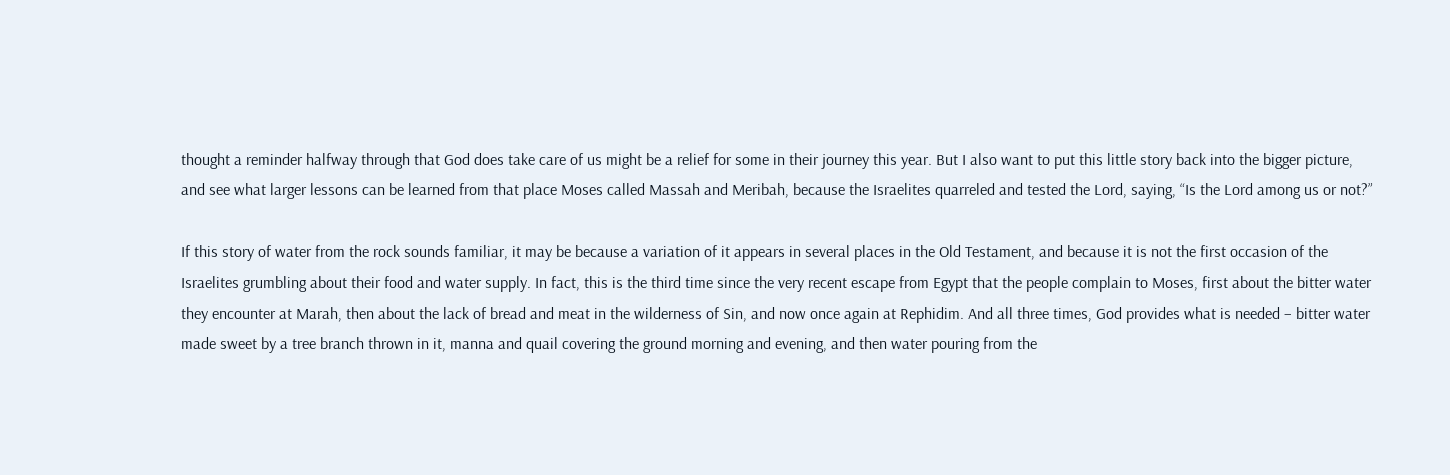thought a reminder halfway through that God does take care of us might be a relief for some in their journey this year. But I also want to put this little story back into the bigger picture, and see what larger lessons can be learned from that place Moses called Massah and Meribah, because the Israelites quarreled and tested the Lord, saying, “Is the Lord among us or not?”

If this story of water from the rock sounds familiar, it may be because a variation of it appears in several places in the Old Testament, and because it is not the first occasion of the Israelites grumbling about their food and water supply. In fact, this is the third time since the very recent escape from Egypt that the people complain to Moses, first about the bitter water they encounter at Marah, then about the lack of bread and meat in the wilderness of Sin, and now once again at Rephidim. And all three times, God provides what is needed – bitter water made sweet by a tree branch thrown in it, manna and quail covering the ground morning and evening, and then water pouring from the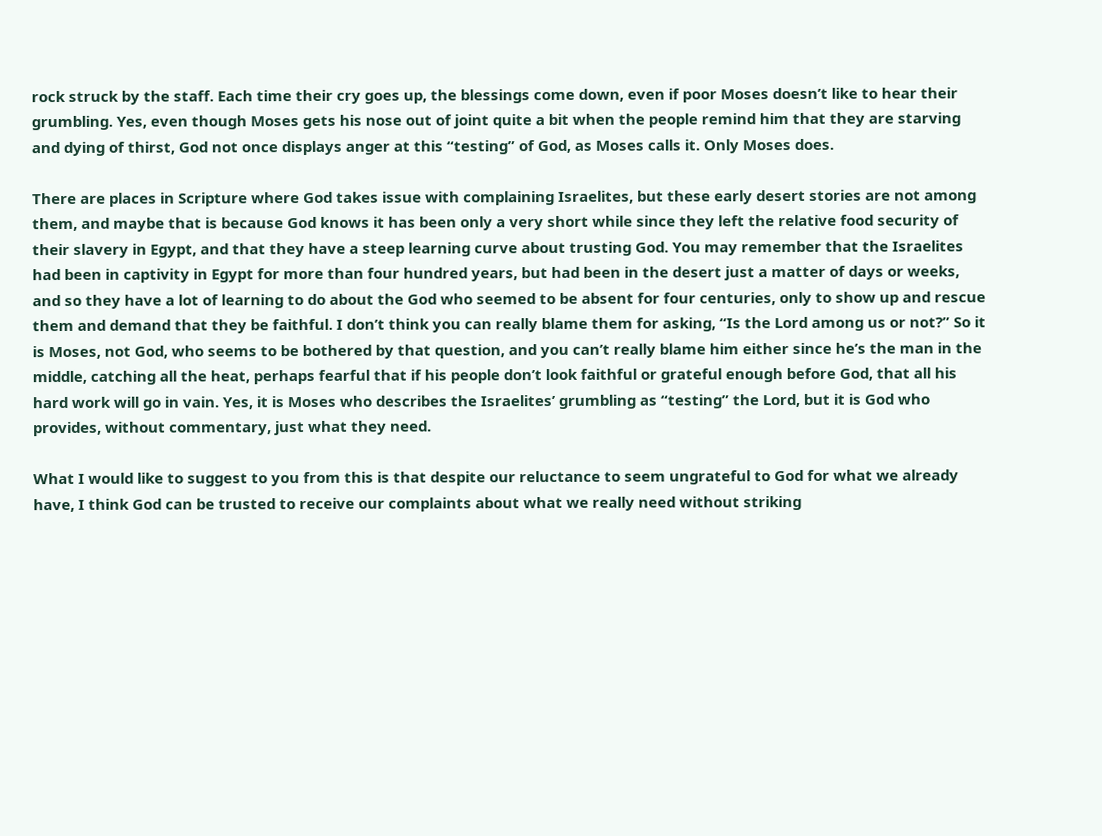rock struck by the staff. Each time their cry goes up, the blessings come down, even if poor Moses doesn’t like to hear their grumbling. Yes, even though Moses gets his nose out of joint quite a bit when the people remind him that they are starving and dying of thirst, God not once displays anger at this “testing” of God, as Moses calls it. Only Moses does.

There are places in Scripture where God takes issue with complaining Israelites, but these early desert stories are not among them, and maybe that is because God knows it has been only a very short while since they left the relative food security of their slavery in Egypt, and that they have a steep learning curve about trusting God. You may remember that the Israelites had been in captivity in Egypt for more than four hundred years, but had been in the desert just a matter of days or weeks, and so they have a lot of learning to do about the God who seemed to be absent for four centuries, only to show up and rescue them and demand that they be faithful. I don’t think you can really blame them for asking, “Is the Lord among us or not?” So it is Moses, not God, who seems to be bothered by that question, and you can’t really blame him either since he’s the man in the middle, catching all the heat, perhaps fearful that if his people don’t look faithful or grateful enough before God, that all his hard work will go in vain. Yes, it is Moses who describes the Israelites’ grumbling as “testing” the Lord, but it is God who provides, without commentary, just what they need.

What I would like to suggest to you from this is that despite our reluctance to seem ungrateful to God for what we already have, I think God can be trusted to receive our complaints about what we really need without striking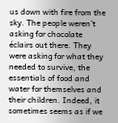us down with fire from the sky. The people weren’t asking for chocolate éclairs out there. They were asking for what they needed to survive, the essentials of food and water for themselves and their children. Indeed, it sometimes seems as if we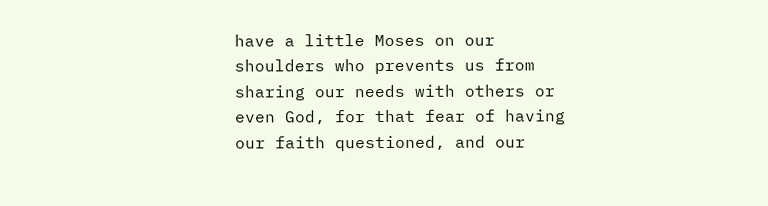have a little Moses on our shoulders who prevents us from sharing our needs with others or even God, for that fear of having our faith questioned, and our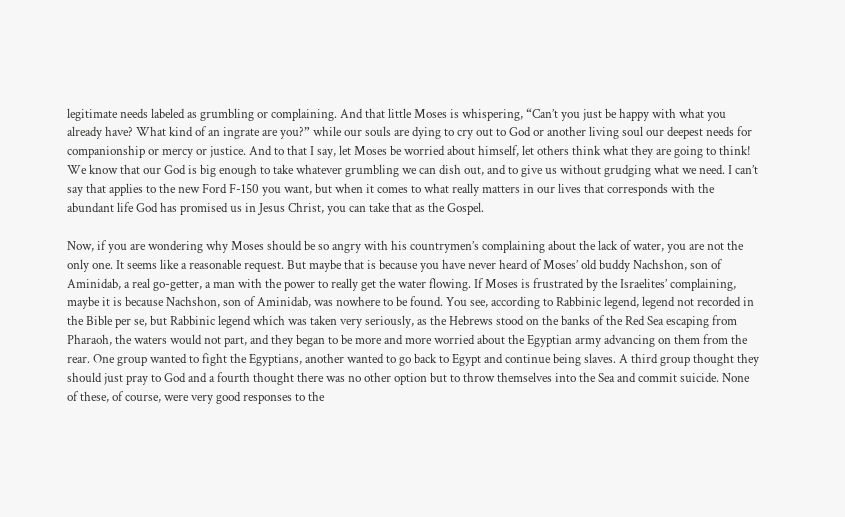legitimate needs labeled as grumbling or complaining. And that little Moses is whispering, “Can’t you just be happy with what you already have? What kind of an ingrate are you?” while our souls are dying to cry out to God or another living soul our deepest needs for companionship or mercy or justice. And to that I say, let Moses be worried about himself, let others think what they are going to think! We know that our God is big enough to take whatever grumbling we can dish out, and to give us without grudging what we need. I can’t say that applies to the new Ford F-150 you want, but when it comes to what really matters in our lives that corresponds with the abundant life God has promised us in Jesus Christ, you can take that as the Gospel.

Now, if you are wondering why Moses should be so angry with his countrymen’s complaining about the lack of water, you are not the only one. It seems like a reasonable request. But maybe that is because you have never heard of Moses’ old buddy Nachshon, son of Aminidab, a real go-getter, a man with the power to really get the water flowing. If Moses is frustrated by the Israelites’ complaining, maybe it is because Nachshon, son of Aminidab, was nowhere to be found. You see, according to Rabbinic legend, legend not recorded in the Bible per se, but Rabbinic legend which was taken very seriously, as the Hebrews stood on the banks of the Red Sea escaping from Pharaoh, the waters would not part, and they began to be more and more worried about the Egyptian army advancing on them from the rear. One group wanted to fight the Egyptians, another wanted to go back to Egypt and continue being slaves. A third group thought they should just pray to God and a fourth thought there was no other option but to throw themselves into the Sea and commit suicide. None of these, of course, were very good responses to the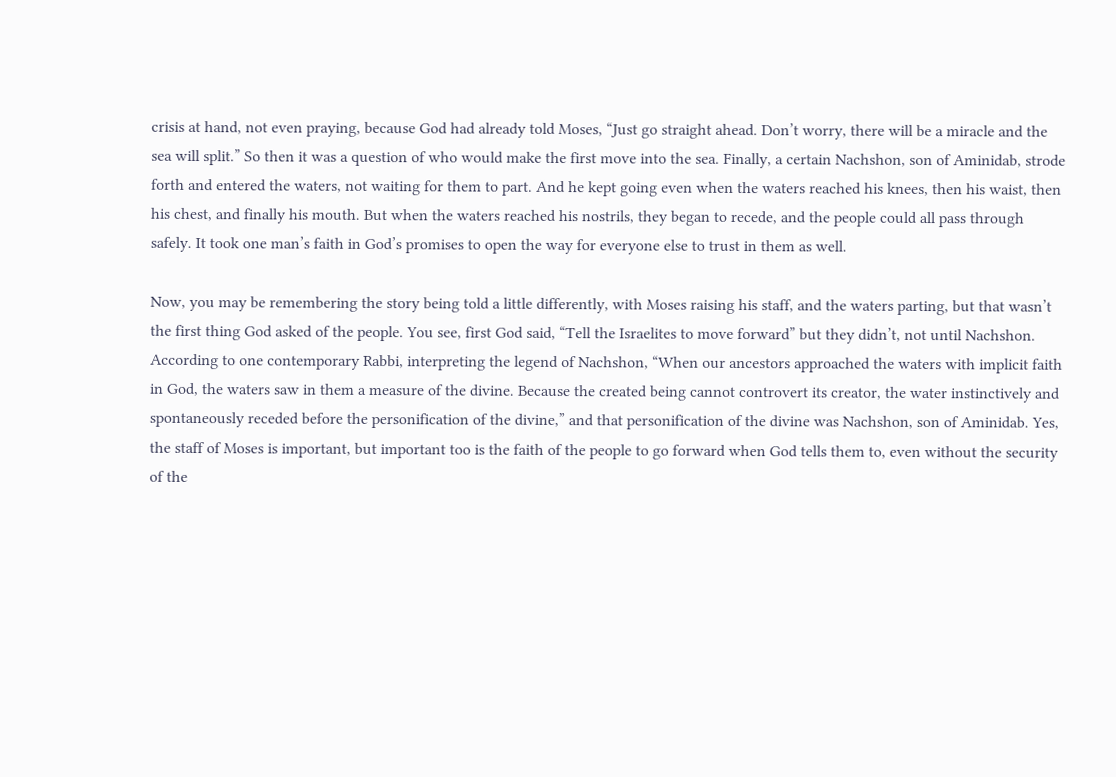crisis at hand, not even praying, because God had already told Moses, “Just go straight ahead. Don’t worry, there will be a miracle and the sea will split.” So then it was a question of who would make the first move into the sea. Finally, a certain Nachshon, son of Aminidab, strode forth and entered the waters, not waiting for them to part. And he kept going even when the waters reached his knees, then his waist, then his chest, and finally his mouth. But when the waters reached his nostrils, they began to recede, and the people could all pass through safely. It took one man’s faith in God’s promises to open the way for everyone else to trust in them as well.

Now, you may be remembering the story being told a little differently, with Moses raising his staff, and the waters parting, but that wasn’t the first thing God asked of the people. You see, first God said, “Tell the Israelites to move forward” but they didn’t, not until Nachshon. According to one contemporary Rabbi, interpreting the legend of Nachshon, “When our ancestors approached the waters with implicit faith in God, the waters saw in them a measure of the divine. Because the created being cannot controvert its creator, the water instinctively and spontaneously receded before the personification of the divine,” and that personification of the divine was Nachshon, son of Aminidab. Yes, the staff of Moses is important, but important too is the faith of the people to go forward when God tells them to, even without the security of the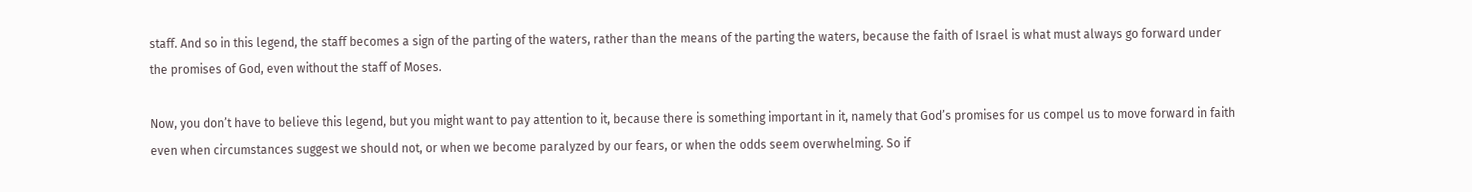staff. And so in this legend, the staff becomes a sign of the parting of the waters, rather than the means of the parting the waters, because the faith of Israel is what must always go forward under the promises of God, even without the staff of Moses.

Now, you don’t have to believe this legend, but you might want to pay attention to it, because there is something important in it, namely that God’s promises for us compel us to move forward in faith even when circumstances suggest we should not, or when we become paralyzed by our fears, or when the odds seem overwhelming. So if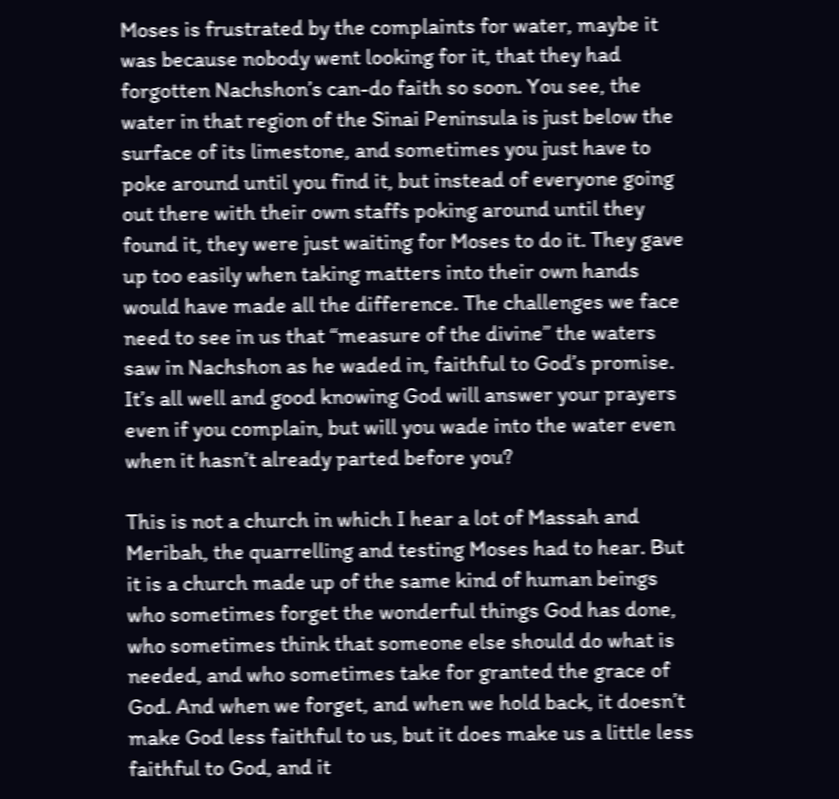Moses is frustrated by the complaints for water, maybe it was because nobody went looking for it, that they had forgotten Nachshon’s can-do faith so soon. You see, the water in that region of the Sinai Peninsula is just below the surface of its limestone, and sometimes you just have to poke around until you find it, but instead of everyone going out there with their own staffs poking around until they found it, they were just waiting for Moses to do it. They gave up too easily when taking matters into their own hands would have made all the difference. The challenges we face need to see in us that “measure of the divine” the waters saw in Nachshon as he waded in, faithful to God’s promise. It’s all well and good knowing God will answer your prayers even if you complain, but will you wade into the water even when it hasn’t already parted before you?

This is not a church in which I hear a lot of Massah and Meribah, the quarrelling and testing Moses had to hear. But it is a church made up of the same kind of human beings who sometimes forget the wonderful things God has done, who sometimes think that someone else should do what is needed, and who sometimes take for granted the grace of God. And when we forget, and when we hold back, it doesn’t make God less faithful to us, but it does make us a little less faithful to God, and it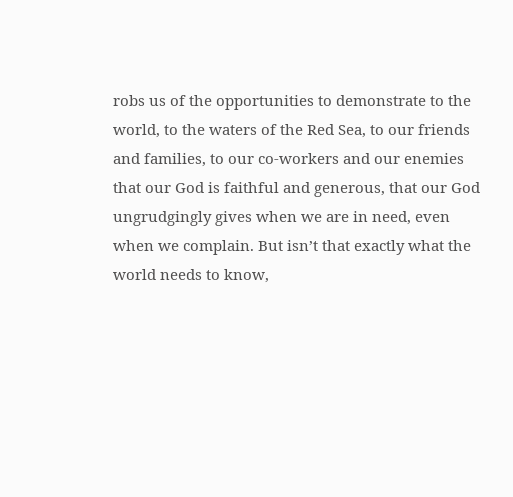robs us of the opportunities to demonstrate to the world, to the waters of the Red Sea, to our friends and families, to our co-workers and our enemies that our God is faithful and generous, that our God ungrudgingly gives when we are in need, even when we complain. But isn’t that exactly what the world needs to know,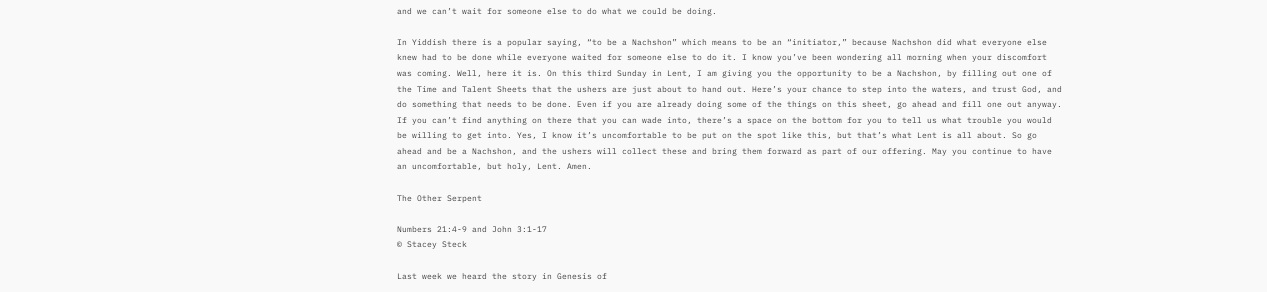and we can’t wait for someone else to do what we could be doing.

In Yiddish there is a popular saying, “to be a Nachshon” which means to be an “initiator,” because Nachshon did what everyone else knew had to be done while everyone waited for someone else to do it. I know you’ve been wondering all morning when your discomfort was coming. Well, here it is. On this third Sunday in Lent, I am giving you the opportunity to be a Nachshon, by filling out one of the Time and Talent Sheets that the ushers are just about to hand out. Here’s your chance to step into the waters, and trust God, and do something that needs to be done. Even if you are already doing some of the things on this sheet, go ahead and fill one out anyway. If you can’t find anything on there that you can wade into, there’s a space on the bottom for you to tell us what trouble you would be willing to get into. Yes, I know it’s uncomfortable to be put on the spot like this, but that’s what Lent is all about. So go ahead and be a Nachshon, and the ushers will collect these and bring them forward as part of our offering. May you continue to have an uncomfortable, but holy, Lent. Amen.

The Other Serpent

Numbers 21:4-9 and John 3:1-17
© Stacey Steck

Last week we heard the story in Genesis of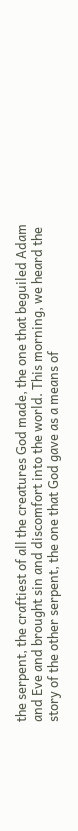the serpent, the craftiest of all the creatures God made, the one that beguiled Adam and Eve and brought sin and discomfort into the world. This morning, we heard the story of the other serpent, the one that God gave as a means of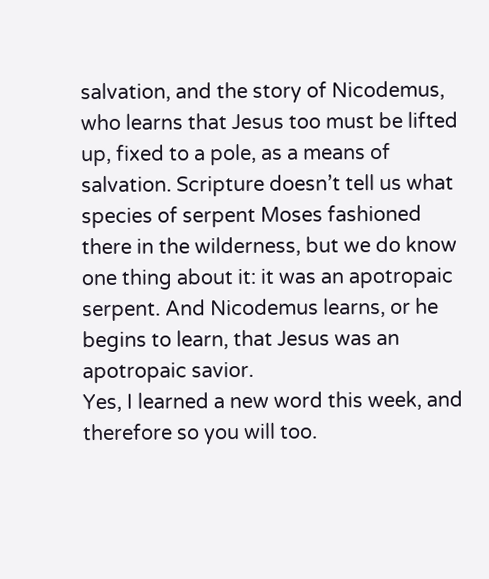salvation, and the story of Nicodemus, who learns that Jesus too must be lifted up, fixed to a pole, as a means of salvation. Scripture doesn’t tell us what species of serpent Moses fashioned there in the wilderness, but we do know one thing about it: it was an apotropaic serpent. And Nicodemus learns, or he begins to learn, that Jesus was an apotropaic savior.
Yes, I learned a new word this week, and therefore so you will too.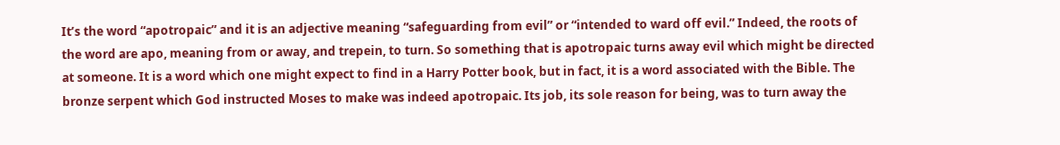It’s the word “apotropaic” and it is an adjective meaning “safeguarding from evil” or “intended to ward off evil.” Indeed, the roots of the word are apo, meaning from or away, and trepein, to turn. So something that is apotropaic turns away evil which might be directed at someone. It is a word which one might expect to find in a Harry Potter book, but in fact, it is a word associated with the Bible. The bronze serpent which God instructed Moses to make was indeed apotropaic. Its job, its sole reason for being, was to turn away the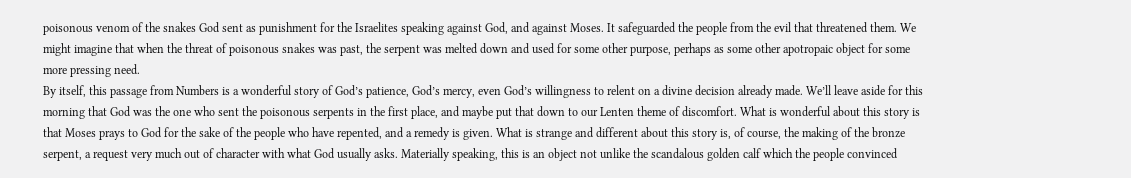poisonous venom of the snakes God sent as punishment for the Israelites speaking against God, and against Moses. It safeguarded the people from the evil that threatened them. We might imagine that when the threat of poisonous snakes was past, the serpent was melted down and used for some other purpose, perhaps as some other apotropaic object for some more pressing need.
By itself, this passage from Numbers is a wonderful story of God’s patience, God’s mercy, even God’s willingness to relent on a divine decision already made. We’ll leave aside for this morning that God was the one who sent the poisonous serpents in the first place, and maybe put that down to our Lenten theme of discomfort. What is wonderful about this story is that Moses prays to God for the sake of the people who have repented, and a remedy is given. What is strange and different about this story is, of course, the making of the bronze serpent, a request very much out of character with what God usually asks. Materially speaking, this is an object not unlike the scandalous golden calf which the people convinced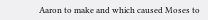Aaron to make and which caused Moses to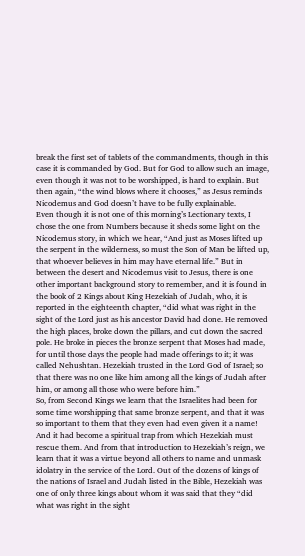break the first set of tablets of the commandments, though in this case it is commanded by God. But for God to allow such an image, even though it was not to be worshipped, is hard to explain. But then again, “the wind blows where it chooses,” as Jesus reminds Nicodemus and God doesn’t have to be fully explainable.
Even though it is not one of this morning’s Lectionary texts, I chose the one from Numbers because it sheds some light on the Nicodemus story, in which we hear, “And just as Moses lifted up the serpent in the wilderness, so must the Son of Man be lifted up, that whoever believes in him may have eternal life.” But in between the desert and Nicodemus visit to Jesus, there is one other important background story to remember, and it is found in the book of 2 Kings about King Hezekiah of Judah, who, it is reported in the eighteenth chapter, “did what was right in the sight of the Lord just as his ancestor David had done. He removed the high places, broke down the pillars, and cut down the sacred pole. He broke in pieces the bronze serpent that Moses had made, for until those days the people had made offerings to it; it was called Nehushtan. Hezekiah trusted in the Lord God of Israel; so that there was no one like him among all the kings of Judah after him, or among all those who were before him.”
So, from Second Kings we learn that the Israelites had been for some time worshipping that same bronze serpent, and that it was so important to them that they even had even given it a name! And it had become a spiritual trap from which Hezekiah must rescue them. And from that introduction to Hezekiah’s reign, we learn that it was a virtue beyond all others to name and unmask idolatry in the service of the Lord. Out of the dozens of kings of the nations of Israel and Judah listed in the Bible, Hezekiah was one of only three kings about whom it was said that they “did what was right in the sight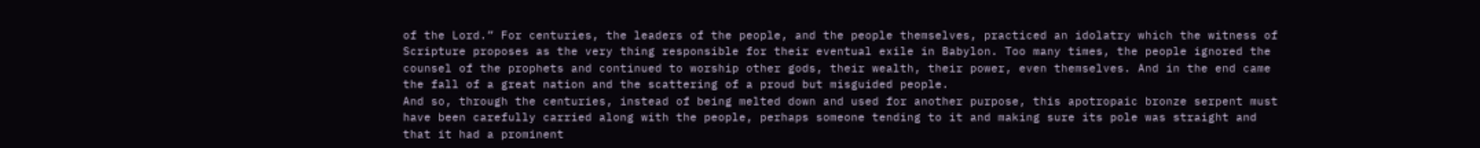of the Lord.” For centuries, the leaders of the people, and the people themselves, practiced an idolatry which the witness of Scripture proposes as the very thing responsible for their eventual exile in Babylon. Too many times, the people ignored the counsel of the prophets and continued to worship other gods, their wealth, their power, even themselves. And in the end came the fall of a great nation and the scattering of a proud but misguided people.
And so, through the centuries, instead of being melted down and used for another purpose, this apotropaic bronze serpent must have been carefully carried along with the people, perhaps someone tending to it and making sure its pole was straight and that it had a prominent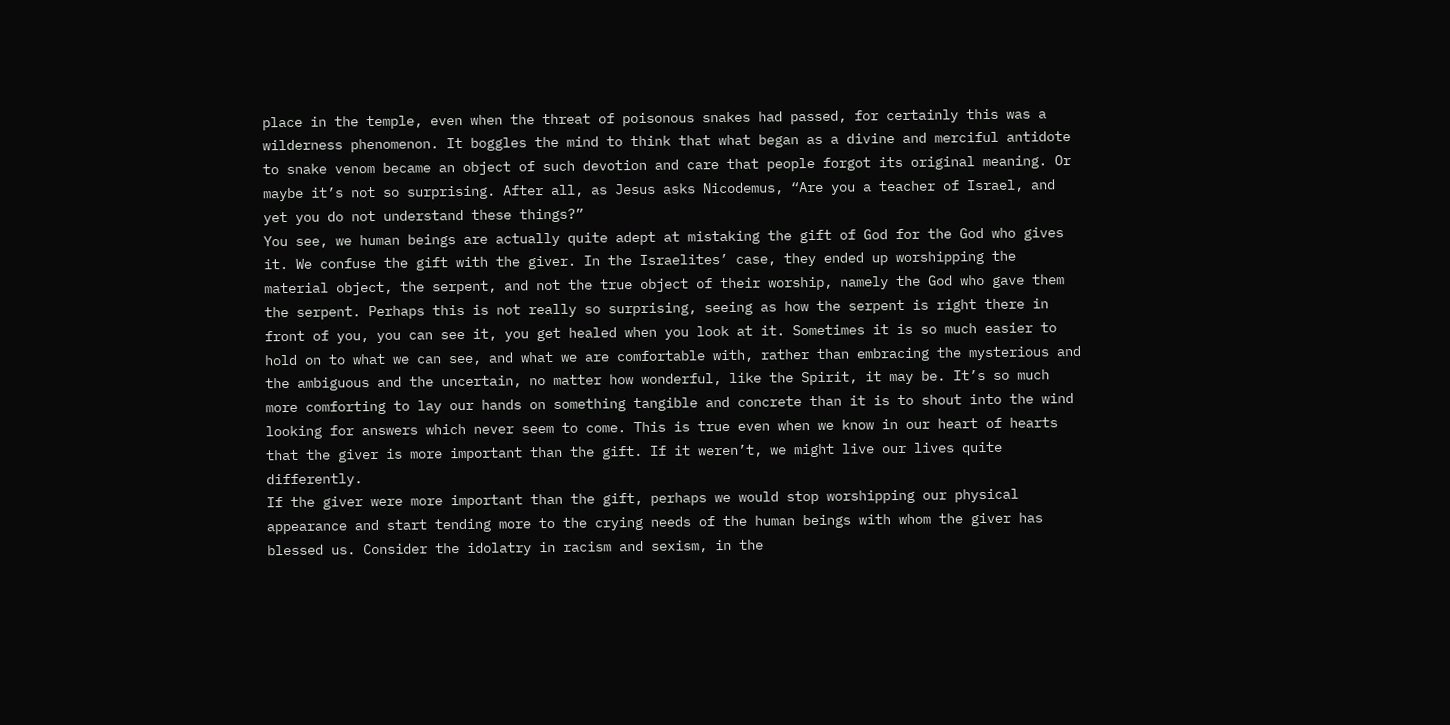place in the temple, even when the threat of poisonous snakes had passed, for certainly this was a wilderness phenomenon. It boggles the mind to think that what began as a divine and merciful antidote to snake venom became an object of such devotion and care that people forgot its original meaning. Or maybe it’s not so surprising. After all, as Jesus asks Nicodemus, “Are you a teacher of Israel, and yet you do not understand these things?”
You see, we human beings are actually quite adept at mistaking the gift of God for the God who gives it. We confuse the gift with the giver. In the Israelites’ case, they ended up worshipping the material object, the serpent, and not the true object of their worship, namely the God who gave them the serpent. Perhaps this is not really so surprising, seeing as how the serpent is right there in front of you, you can see it, you get healed when you look at it. Sometimes it is so much easier to hold on to what we can see, and what we are comfortable with, rather than embracing the mysterious and the ambiguous and the uncertain, no matter how wonderful, like the Spirit, it may be. It’s so much more comforting to lay our hands on something tangible and concrete than it is to shout into the wind looking for answers which never seem to come. This is true even when we know in our heart of hearts that the giver is more important than the gift. If it weren’t, we might live our lives quite differently.
If the giver were more important than the gift, perhaps we would stop worshipping our physical appearance and start tending more to the crying needs of the human beings with whom the giver has blessed us. Consider the idolatry in racism and sexism, in the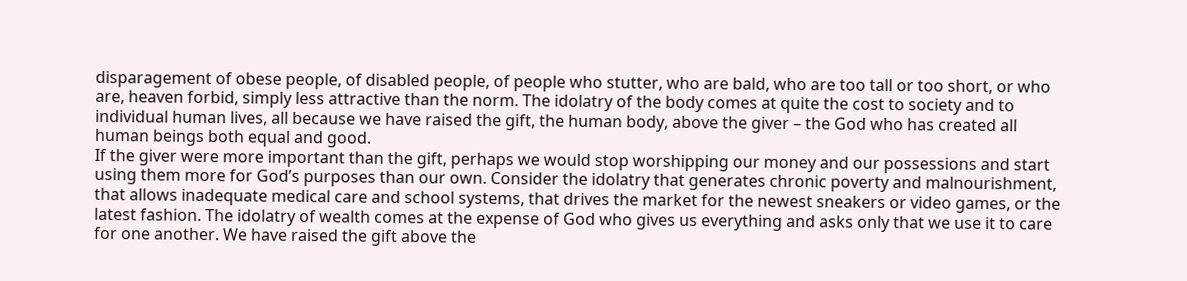disparagement of obese people, of disabled people, of people who stutter, who are bald, who are too tall or too short, or who are, heaven forbid, simply less attractive than the norm. The idolatry of the body comes at quite the cost to society and to individual human lives, all because we have raised the gift, the human body, above the giver – the God who has created all human beings both equal and good.
If the giver were more important than the gift, perhaps we would stop worshipping our money and our possessions and start using them more for God’s purposes than our own. Consider the idolatry that generates chronic poverty and malnourishment, that allows inadequate medical care and school systems, that drives the market for the newest sneakers or video games, or the latest fashion. The idolatry of wealth comes at the expense of God who gives us everything and asks only that we use it to care for one another. We have raised the gift above the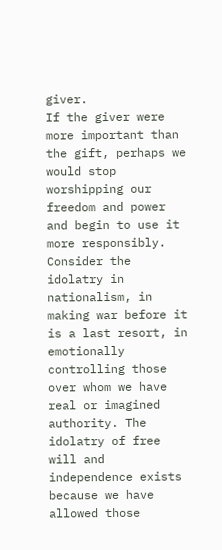giver.
If the giver were more important than the gift, perhaps we would stop worshipping our freedom and power and begin to use it more responsibly. Consider the idolatry in nationalism, in making war before it is a last resort, in emotionally controlling those over whom we have real or imagined authority. The idolatry of free will and independence exists because we have allowed those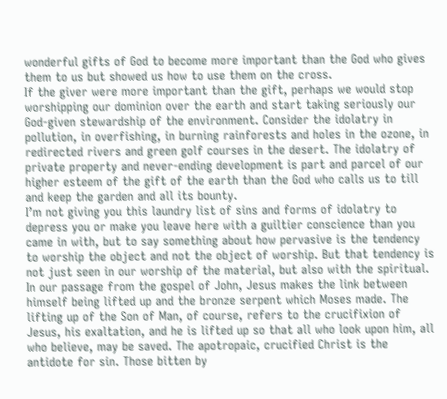wonderful gifts of God to become more important than the God who gives them to us but showed us how to use them on the cross.
If the giver were more important than the gift, perhaps we would stop worshipping our dominion over the earth and start taking seriously our God-given stewardship of the environment. Consider the idolatry in pollution, in overfishing, in burning rainforests and holes in the ozone, in redirected rivers and green golf courses in the desert. The idolatry of private property and never-ending development is part and parcel of our higher esteem of the gift of the earth than the God who calls us to till and keep the garden and all its bounty.
I’m not giving you this laundry list of sins and forms of idolatry to depress you or make you leave here with a guiltier conscience than you came in with, but to say something about how pervasive is the tendency to worship the object and not the object of worship. But that tendency is not just seen in our worship of the material, but also with the spiritual. In our passage from the gospel of John, Jesus makes the link between himself being lifted up and the bronze serpent which Moses made. The lifting up of the Son of Man, of course, refers to the crucifixion of Jesus, his exaltation, and he is lifted up so that all who look upon him, all who believe, may be saved. The apotropaic, crucified Christ is the antidote for sin. Those bitten by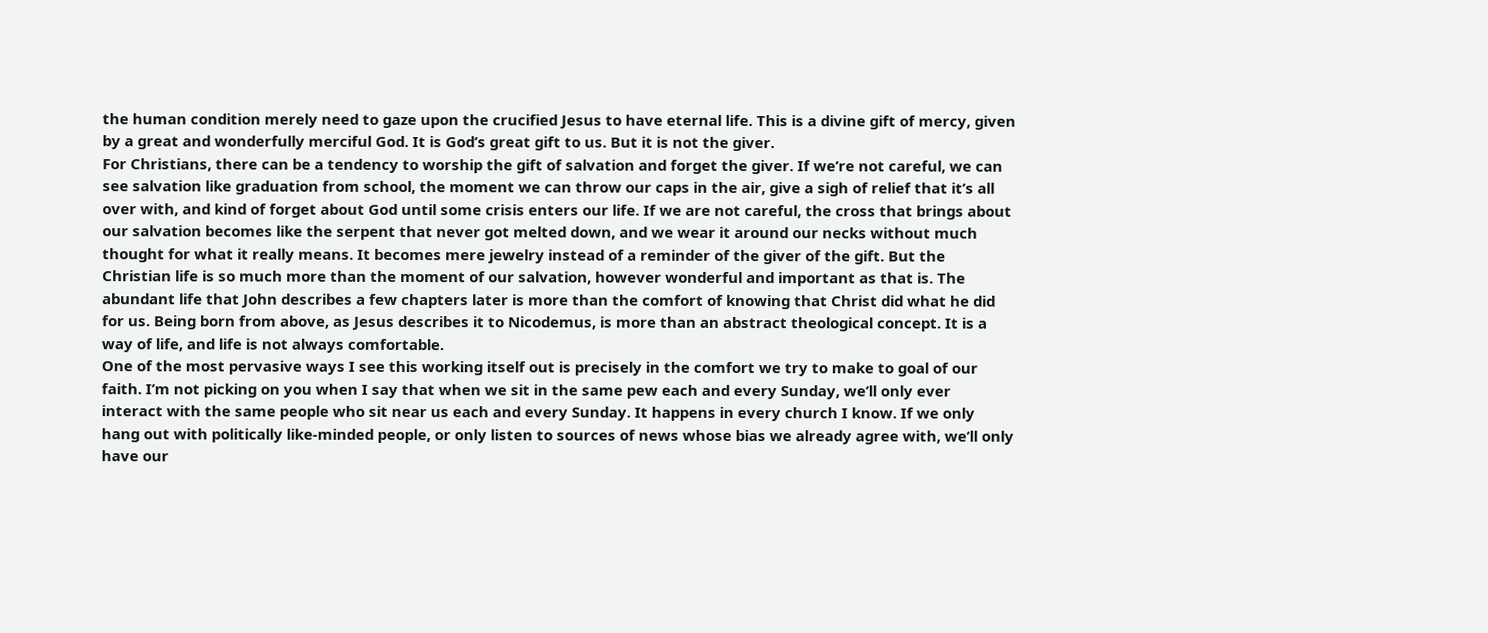the human condition merely need to gaze upon the crucified Jesus to have eternal life. This is a divine gift of mercy, given by a great and wonderfully merciful God. It is God’s great gift to us. But it is not the giver.
For Christians, there can be a tendency to worship the gift of salvation and forget the giver. If we’re not careful, we can see salvation like graduation from school, the moment we can throw our caps in the air, give a sigh of relief that it’s all over with, and kind of forget about God until some crisis enters our life. If we are not careful, the cross that brings about our salvation becomes like the serpent that never got melted down, and we wear it around our necks without much thought for what it really means. It becomes mere jewelry instead of a reminder of the giver of the gift. But the Christian life is so much more than the moment of our salvation, however wonderful and important as that is. The abundant life that John describes a few chapters later is more than the comfort of knowing that Christ did what he did for us. Being born from above, as Jesus describes it to Nicodemus, is more than an abstract theological concept. It is a way of life, and life is not always comfortable.
One of the most pervasive ways I see this working itself out is precisely in the comfort we try to make to goal of our faith. I’m not picking on you when I say that when we sit in the same pew each and every Sunday, we’ll only ever interact with the same people who sit near us each and every Sunday. It happens in every church I know. If we only hang out with politically like-minded people, or only listen to sources of news whose bias we already agree with, we’ll only have our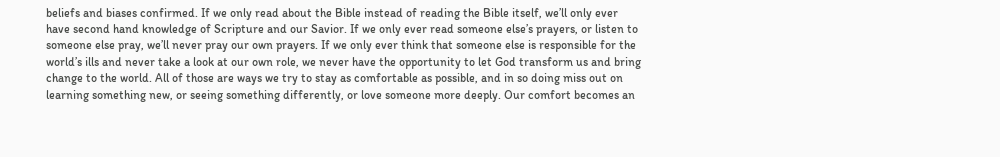beliefs and biases confirmed. If we only read about the Bible instead of reading the Bible itself, we’ll only ever have second hand knowledge of Scripture and our Savior. If we only ever read someone else’s prayers, or listen to someone else pray, we’ll never pray our own prayers. If we only ever think that someone else is responsible for the world’s ills and never take a look at our own role, we never have the opportunity to let God transform us and bring change to the world. All of those are ways we try to stay as comfortable as possible, and in so doing miss out on learning something new, or seeing something differently, or love someone more deeply. Our comfort becomes an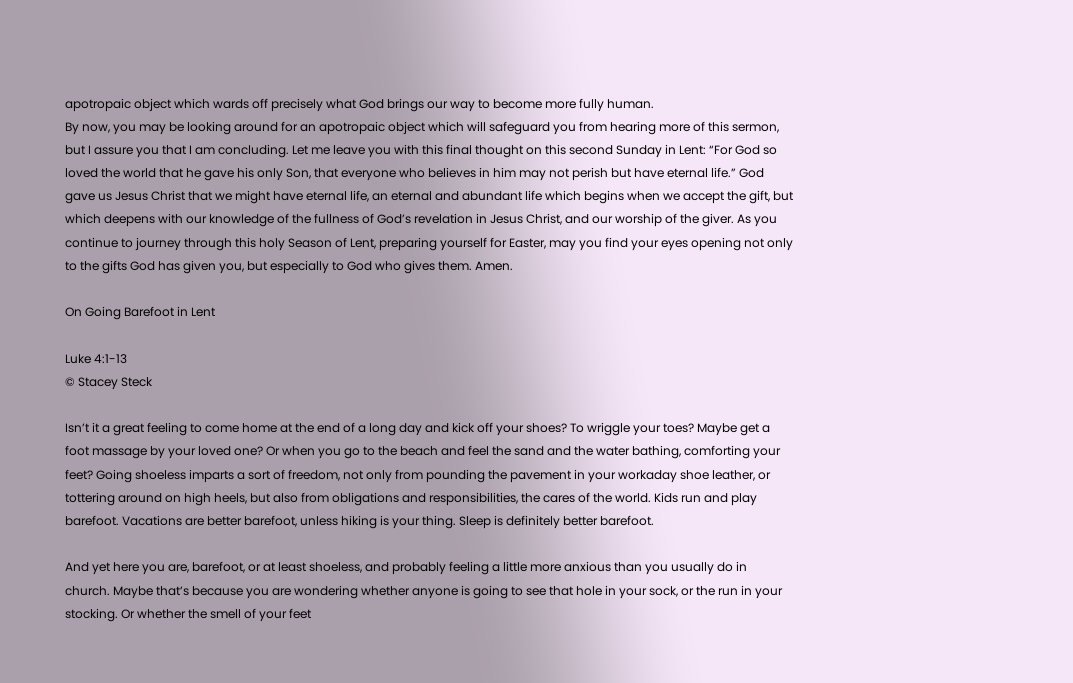apotropaic object which wards off precisely what God brings our way to become more fully human.
By now, you may be looking around for an apotropaic object which will safeguard you from hearing more of this sermon, but I assure you that I am concluding. Let me leave you with this final thought on this second Sunday in Lent: “For God so loved the world that he gave his only Son, that everyone who believes in him may not perish but have eternal life.” God gave us Jesus Christ that we might have eternal life, an eternal and abundant life which begins when we accept the gift, but which deepens with our knowledge of the fullness of God’s revelation in Jesus Christ, and our worship of the giver. As you continue to journey through this holy Season of Lent, preparing yourself for Easter, may you find your eyes opening not only to the gifts God has given you, but especially to God who gives them. Amen.

On Going Barefoot in Lent

Luke 4:1-13
© Stacey Steck

Isn’t it a great feeling to come home at the end of a long day and kick off your shoes? To wriggle your toes? Maybe get a foot massage by your loved one? Or when you go to the beach and feel the sand and the water bathing, comforting your feet? Going shoeless imparts a sort of freedom, not only from pounding the pavement in your workaday shoe leather, or tottering around on high heels, but also from obligations and responsibilities, the cares of the world. Kids run and play barefoot. Vacations are better barefoot, unless hiking is your thing. Sleep is definitely better barefoot.

And yet here you are, barefoot, or at least shoeless, and probably feeling a little more anxious than you usually do in church. Maybe that’s because you are wondering whether anyone is going to see that hole in your sock, or the run in your stocking. Or whether the smell of your feet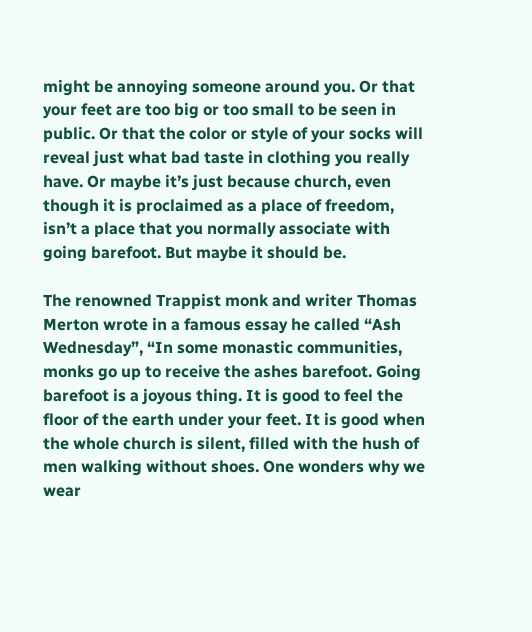might be annoying someone around you. Or that your feet are too big or too small to be seen in public. Or that the color or style of your socks will reveal just what bad taste in clothing you really have. Or maybe it’s just because church, even though it is proclaimed as a place of freedom, isn’t a place that you normally associate with going barefoot. But maybe it should be.

The renowned Trappist monk and writer Thomas Merton wrote in a famous essay he called “Ash Wednesday”, “In some monastic communities, monks go up to receive the ashes barefoot. Going barefoot is a joyous thing. It is good to feel the floor of the earth under your feet. It is good when the whole church is silent, filled with the hush of men walking without shoes. One wonders why we wear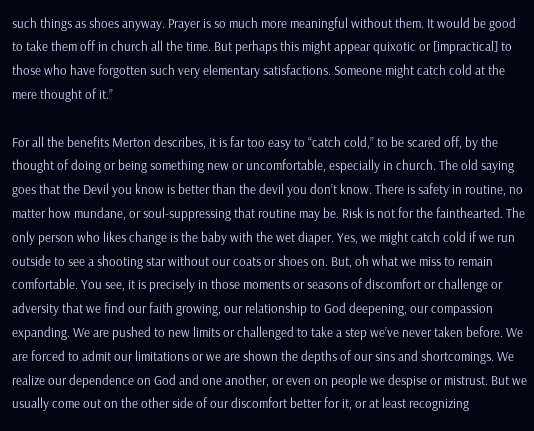such things as shoes anyway. Prayer is so much more meaningful without them. It would be good to take them off in church all the time. But perhaps this might appear quixotic or [impractical] to those who have forgotten such very elementary satisfactions. Someone might catch cold at the mere thought of it.”

For all the benefits Merton describes, it is far too easy to “catch cold,” to be scared off, by the thought of doing or being something new or uncomfortable, especially in church. The old saying goes that the Devil you know is better than the devil you don’t know. There is safety in routine, no matter how mundane, or soul-suppressing that routine may be. Risk is not for the fainthearted. The only person who likes change is the baby with the wet diaper. Yes, we might catch cold if we run outside to see a shooting star without our coats or shoes on. But, oh what we miss to remain comfortable. You see, it is precisely in those moments or seasons of discomfort or challenge or adversity that we find our faith growing, our relationship to God deepening, our compassion expanding. We are pushed to new limits or challenged to take a step we’ve never taken before. We are forced to admit our limitations or we are shown the depths of our sins and shortcomings. We realize our dependence on God and one another, or even on people we despise or mistrust. But we usually come out on the other side of our discomfort better for it, or at least recognizing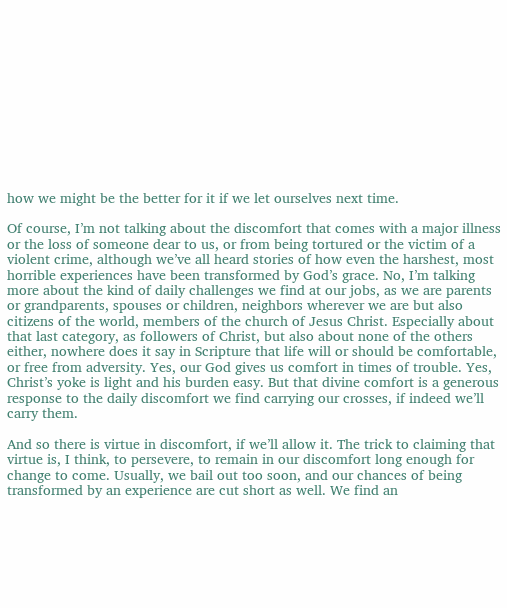how we might be the better for it if we let ourselves next time.

Of course, I’m not talking about the discomfort that comes with a major illness or the loss of someone dear to us, or from being tortured or the victim of a violent crime, although we’ve all heard stories of how even the harshest, most horrible experiences have been transformed by God’s grace. No, I’m talking more about the kind of daily challenges we find at our jobs, as we are parents or grandparents, spouses or children, neighbors wherever we are but also citizens of the world, members of the church of Jesus Christ. Especially about that last category, as followers of Christ, but also about none of the others either, nowhere does it say in Scripture that life will or should be comfortable, or free from adversity. Yes, our God gives us comfort in times of trouble. Yes, Christ’s yoke is light and his burden easy. But that divine comfort is a generous response to the daily discomfort we find carrying our crosses, if indeed we’ll carry them.

And so there is virtue in discomfort, if we’ll allow it. The trick to claiming that virtue is, I think, to persevere, to remain in our discomfort long enough for change to come. Usually, we bail out too soon, and our chances of being transformed by an experience are cut short as well. We find an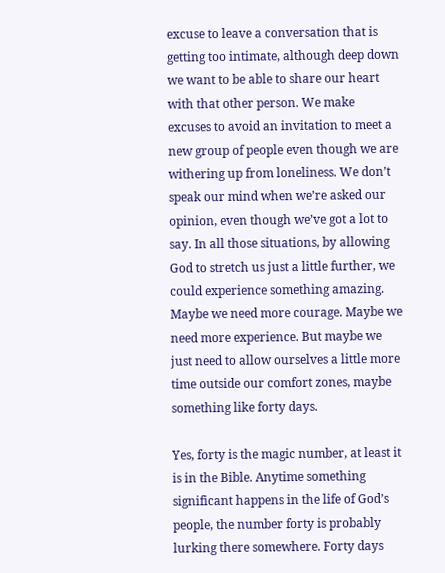excuse to leave a conversation that is getting too intimate, although deep down we want to be able to share our heart with that other person. We make excuses to avoid an invitation to meet a new group of people even though we are withering up from loneliness. We don’t speak our mind when we’re asked our opinion, even though we’ve got a lot to say. In all those situations, by allowing God to stretch us just a little further, we could experience something amazing. Maybe we need more courage. Maybe we need more experience. But maybe we just need to allow ourselves a little more time outside our comfort zones, maybe something like forty days.

Yes, forty is the magic number, at least it is in the Bible. Anytime something significant happens in the life of God’s people, the number forty is probably lurking there somewhere. Forty days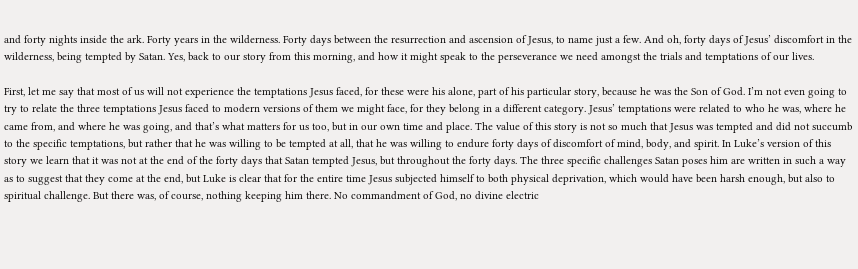and forty nights inside the ark. Forty years in the wilderness. Forty days between the resurrection and ascension of Jesus, to name just a few. And oh, forty days of Jesus’ discomfort in the wilderness, being tempted by Satan. Yes, back to our story from this morning, and how it might speak to the perseverance we need amongst the trials and temptations of our lives.

First, let me say that most of us will not experience the temptations Jesus faced, for these were his alone, part of his particular story, because he was the Son of God. I’m not even going to try to relate the three temptations Jesus faced to modern versions of them we might face, for they belong in a different category. Jesus’ temptations were related to who he was, where he came from, and where he was going, and that’s what matters for us too, but in our own time and place. The value of this story is not so much that Jesus was tempted and did not succumb to the specific temptations, but rather that he was willing to be tempted at all, that he was willing to endure forty days of discomfort of mind, body, and spirit. In Luke’s version of this story we learn that it was not at the end of the forty days that Satan tempted Jesus, but throughout the forty days. The three specific challenges Satan poses him are written in such a way as to suggest that they come at the end, but Luke is clear that for the entire time Jesus subjected himself to both physical deprivation, which would have been harsh enough, but also to spiritual challenge. But there was, of course, nothing keeping him there. No commandment of God, no divine electric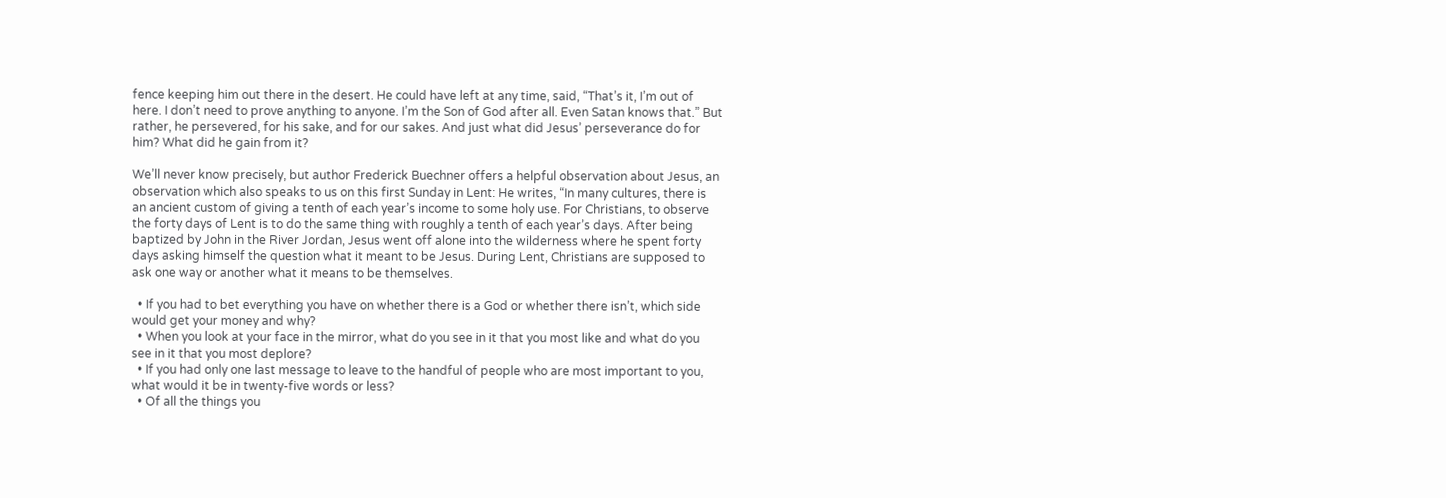fence keeping him out there in the desert. He could have left at any time, said, “That’s it, I’m out of here. I don’t need to prove anything to anyone. I’m the Son of God after all. Even Satan knows that.” But rather, he persevered, for his sake, and for our sakes. And just what did Jesus’ perseverance do for him? What did he gain from it?

We’ll never know precisely, but author Frederick Buechner offers a helpful observation about Jesus, an observation which also speaks to us on this first Sunday in Lent: He writes, “In many cultures, there is an ancient custom of giving a tenth of each year’s income to some holy use. For Christians, to observe the forty days of Lent is to do the same thing with roughly a tenth of each year’s days. After being baptized by John in the River Jordan, Jesus went off alone into the wilderness where he spent forty days asking himself the question what it meant to be Jesus. During Lent, Christians are supposed to ask one way or another what it means to be themselves.

  • If you had to bet everything you have on whether there is a God or whether there isn’t, which side would get your money and why?
  • When you look at your face in the mirror, what do you see in it that you most like and what do you see in it that you most deplore?
  • If you had only one last message to leave to the handful of people who are most important to you, what would it be in twenty-five words or less?
  • Of all the things you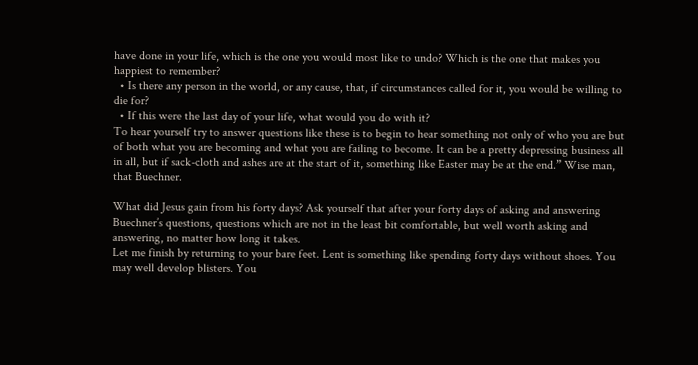have done in your life, which is the one you would most like to undo? Which is the one that makes you happiest to remember?
  • Is there any person in the world, or any cause, that, if circumstances called for it, you would be willing to die for?
  • If this were the last day of your life, what would you do with it?
To hear yourself try to answer questions like these is to begin to hear something not only of who you are but of both what you are becoming and what you are failing to become. It can be a pretty depressing business all in all, but if sack-cloth and ashes are at the start of it, something like Easter may be at the end.” Wise man, that Buechner.

What did Jesus gain from his forty days? Ask yourself that after your forty days of asking and answering Buechner’s questions, questions which are not in the least bit comfortable, but well worth asking and answering, no matter how long it takes.
Let me finish by returning to your bare feet. Lent is something like spending forty days without shoes. You may well develop blisters. You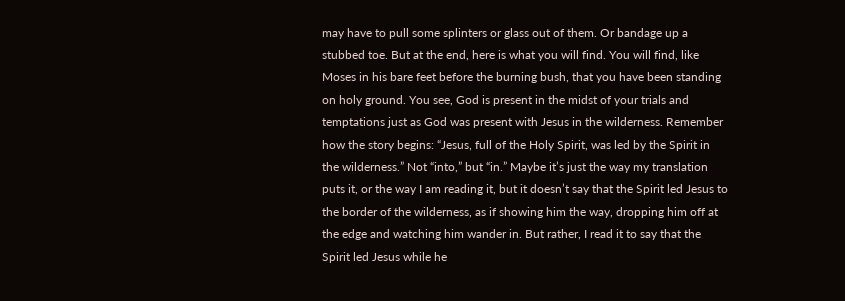may have to pull some splinters or glass out of them. Or bandage up a stubbed toe. But at the end, here is what you will find. You will find, like Moses in his bare feet before the burning bush, that you have been standing on holy ground. You see, God is present in the midst of your trials and temptations just as God was present with Jesus in the wilderness. Remember how the story begins: “Jesus, full of the Holy Spirit, was led by the Spirit in the wilderness.” Not “into,” but “in.” Maybe it’s just the way my translation puts it, or the way I am reading it, but it doesn’t say that the Spirit led Jesus to the border of the wilderness, as if showing him the way, dropping him off at the edge and watching him wander in. But rather, I read it to say that the Spirit led Jesus while he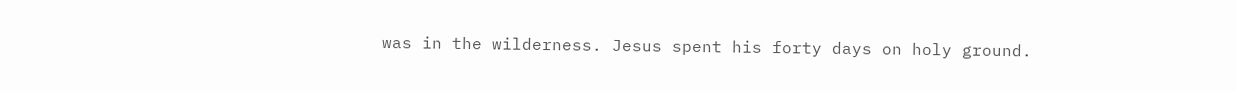was in the wilderness. Jesus spent his forty days on holy ground.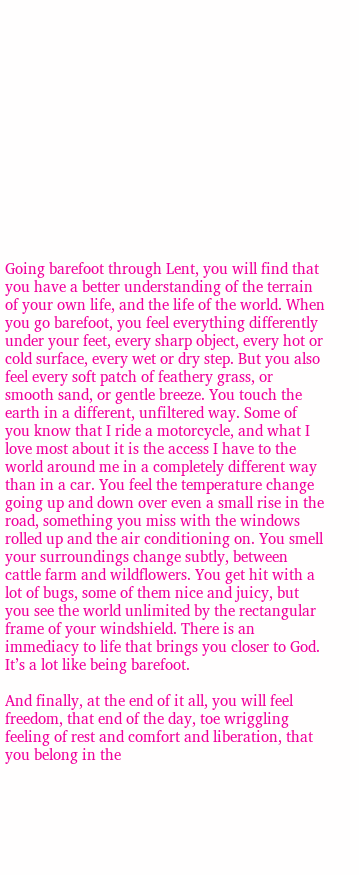Going barefoot through Lent, you will find that you have a better understanding of the terrain of your own life, and the life of the world. When you go barefoot, you feel everything differently under your feet, every sharp object, every hot or cold surface, every wet or dry step. But you also feel every soft patch of feathery grass, or smooth sand, or gentle breeze. You touch the earth in a different, unfiltered way. Some of you know that I ride a motorcycle, and what I love most about it is the access I have to the world around me in a completely different way than in a car. You feel the temperature change going up and down over even a small rise in the road, something you miss with the windows rolled up and the air conditioning on. You smell your surroundings change subtly, between cattle farm and wildflowers. You get hit with a lot of bugs, some of them nice and juicy, but you see the world unlimited by the rectangular frame of your windshield. There is an immediacy to life that brings you closer to God. It’s a lot like being barefoot.

And finally, at the end of it all, you will feel freedom, that end of the day, toe wriggling feeling of rest and comfort and liberation, that you belong in the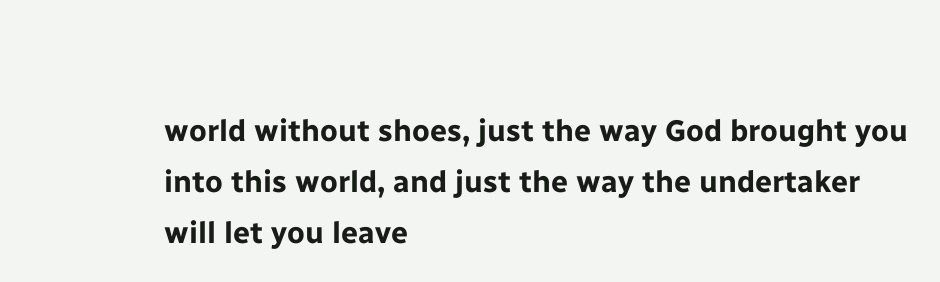world without shoes, just the way God brought you into this world, and just the way the undertaker will let you leave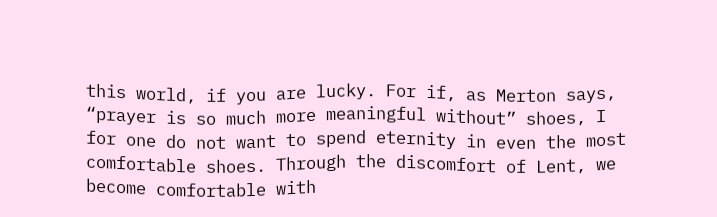this world, if you are lucky. For if, as Merton says, “prayer is so much more meaningful without” shoes, I for one do not want to spend eternity in even the most comfortable shoes. Through the discomfort of Lent, we become comfortable with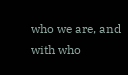who we are, and with who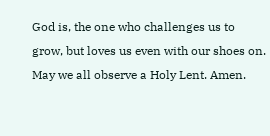God is, the one who challenges us to grow, but loves us even with our shoes on. May we all observe a Holy Lent. Amen.